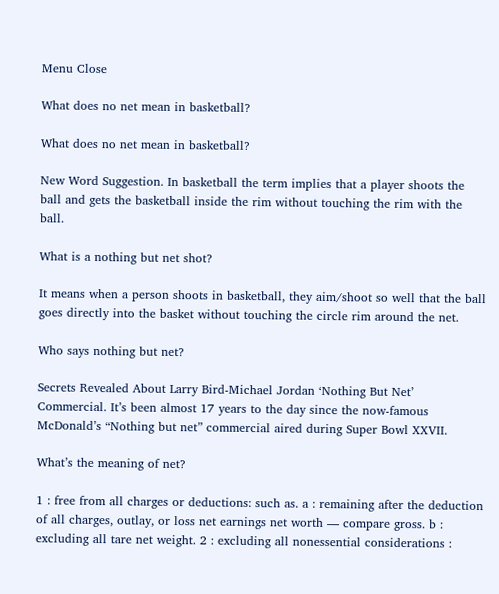Menu Close

What does no net mean in basketball?

What does no net mean in basketball?

New Word Suggestion. In basketball the term implies that a player shoots the ball and gets the basketball inside the rim without touching the rim with the ball.

What is a nothing but net shot?

It means when a person shoots in basketball, they aim/shoot so well that the ball goes directly into the basket without touching the circle rim around the net.

Who says nothing but net?

Secrets Revealed About Larry Bird-Michael Jordan ‘Nothing But Net’ Commercial. It’s been almost 17 years to the day since the now-famous McDonald’s “Nothing but net” commercial aired during Super Bowl XXVII.

What’s the meaning of net?

1 : free from all charges or deductions: such as. a : remaining after the deduction of all charges, outlay, or loss net earnings net worth — compare gross. b : excluding all tare net weight. 2 : excluding all nonessential considerations :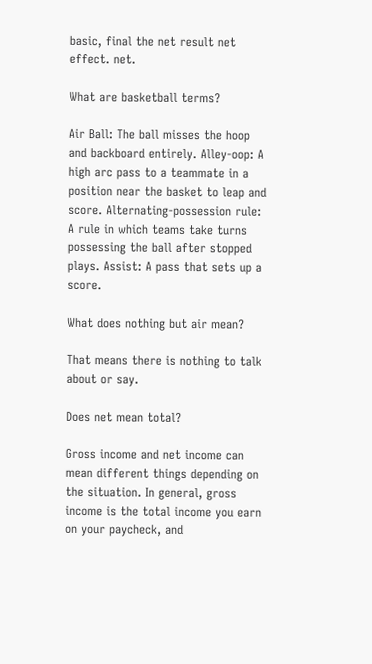basic, final the net result net effect. net.

What are basketball terms?

Air Ball: The ball misses the hoop and backboard entirely. Alley-oop: A high arc pass to a teammate in a position near the basket to leap and score. Alternating-possession rule: A rule in which teams take turns possessing the ball after stopped plays. Assist: A pass that sets up a score.

What does nothing but air mean?

That means there is nothing to talk about or say.

Does net mean total?

Gross income and net income can mean different things depending on the situation. In general, gross income is the total income you earn on your paycheck, and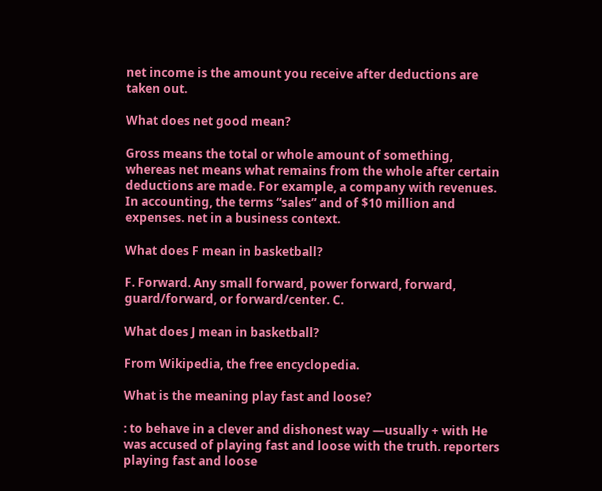net income is the amount you receive after deductions are taken out.

What does net good mean?

Gross means the total or whole amount of something, whereas net means what remains from the whole after certain deductions are made. For example, a company with revenues. In accounting, the terms “sales” and of $10 million and expenses. net in a business context.

What does F mean in basketball?

F. Forward. Any small forward, power forward, forward, guard/forward, or forward/center. C.

What does J mean in basketball?

From Wikipedia, the free encyclopedia.

What is the meaning play fast and loose?

: to behave in a clever and dishonest way —usually + with He was accused of playing fast and loose with the truth. reporters playing fast and loose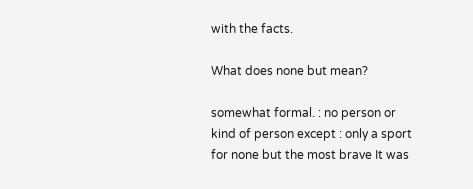with the facts.

What does none but mean?

somewhat formal. : no person or kind of person except : only a sport for none but the most brave It was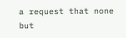a request that none but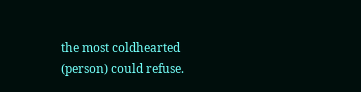the most coldhearted (person) could refuse.